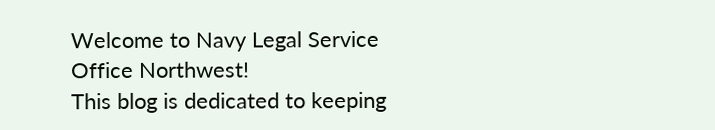Welcome to Navy Legal Service Office Northwest!
This blog is dedicated to keeping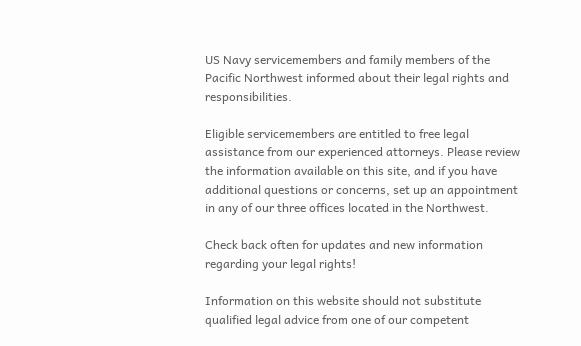US Navy servicemembers and family members of the Pacific Northwest informed about their legal rights and responsibilities.

Eligible servicemembers are entitled to free legal assistance from our experienced attorneys. Please review the information available on this site, and if you have additional questions or concerns, set up an appointment in any of our three offices located in the Northwest.

Check back often for updates and new information regarding your legal rights!

Information on this website should not substitute qualified legal advice from one of our competent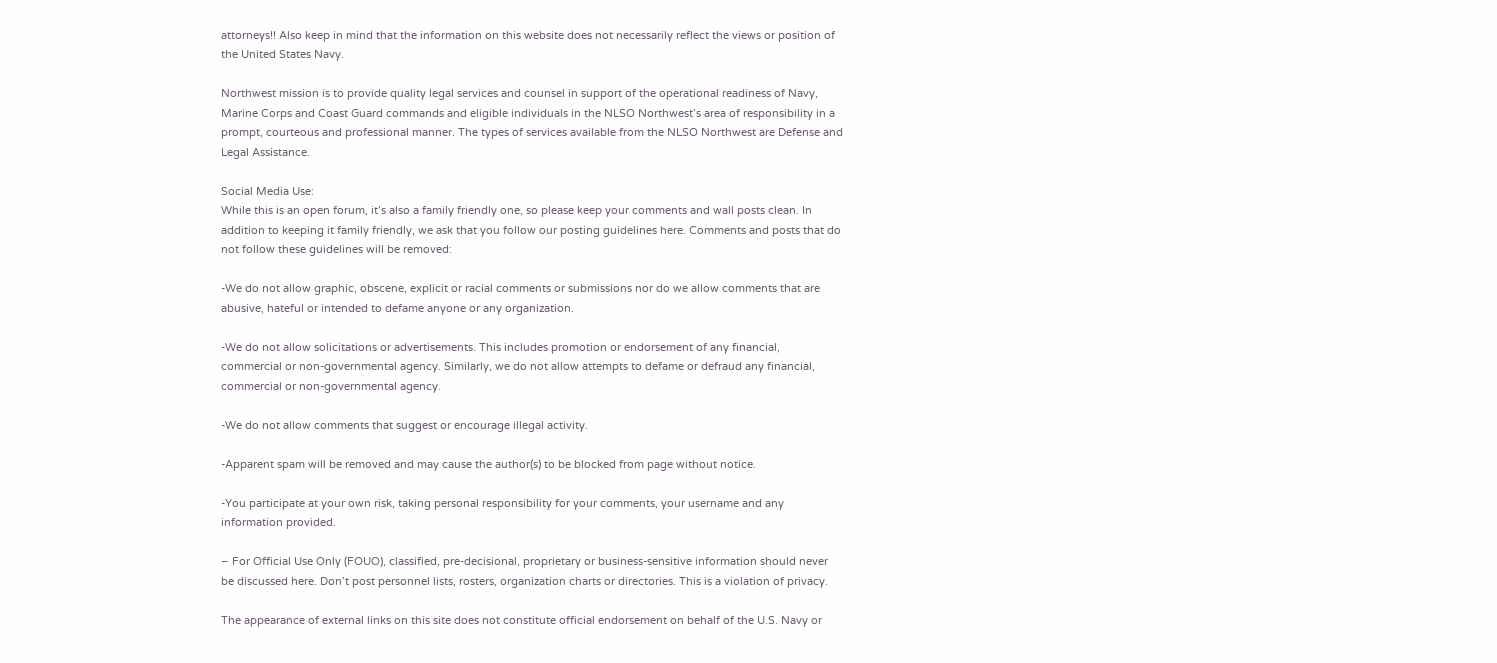attorneys!! Also keep in mind that the information on this website does not necessarily reflect the views or position of the United States Navy.

Northwest mission is to provide quality legal services and counsel in support of the operational readiness of Navy, Marine Corps and Coast Guard commands and eligible individuals in the NLSO Northwest’s area of responsibility in a prompt, courteous and professional manner. The types of services available from the NLSO Northwest are Defense and Legal Assistance.

Social Media Use:
While this is an open forum, it’s also a family friendly one, so please keep your comments and wall posts clean. In addition to keeping it family friendly, we ask that you follow our posting guidelines here. Comments and posts that do not follow these guidelines will be removed:

-We do not allow graphic, obscene, explicit or racial comments or submissions nor do we allow comments that are abusive, hateful or intended to defame anyone or any organization.

-We do not allow solicitations or advertisements. This includes promotion or endorsement of any financial, commercial or non-governmental agency. Similarly, we do not allow attempts to defame or defraud any financial, commercial or non-governmental agency.

-We do not allow comments that suggest or encourage illegal activity.

-Apparent spam will be removed and may cause the author(s) to be blocked from page without notice.

-You participate at your own risk, taking personal responsibility for your comments, your username and any information provided.

– For Official Use Only (FOUO), classified, pre-decisional, proprietary or business-sensitive information should never be discussed here. Don’t post personnel lists, rosters, organization charts or directories. This is a violation of privacy.

The appearance of external links on this site does not constitute official endorsement on behalf of the U.S. Navy or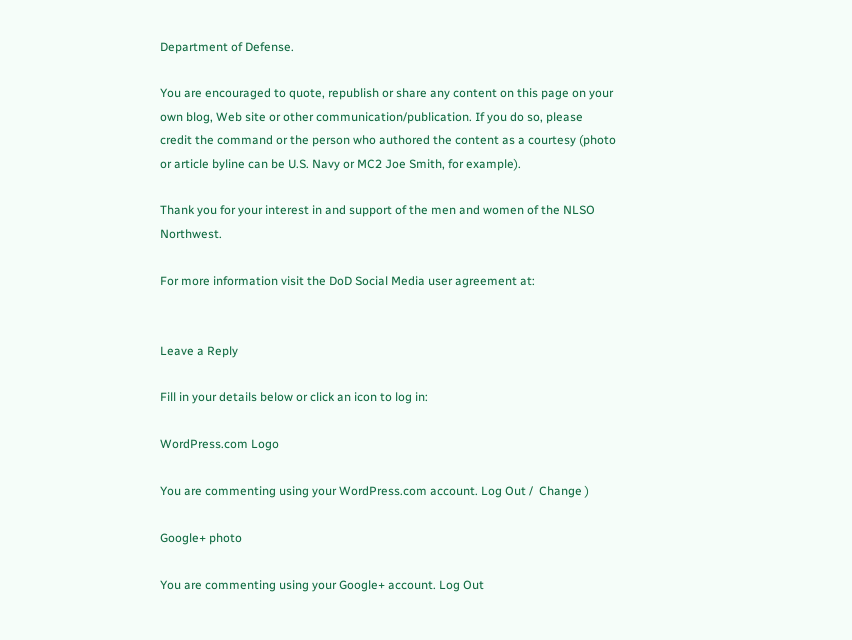Department of Defense.

You are encouraged to quote, republish or share any content on this page on your own blog, Web site or other communication/publication. If you do so, please credit the command or the person who authored the content as a courtesy (photo or article byline can be U.S. Navy or MC2 Joe Smith, for example).

Thank you for your interest in and support of the men and women of the NLSO Northwest.

For more information visit the DoD Social Media user agreement at:


Leave a Reply

Fill in your details below or click an icon to log in:

WordPress.com Logo

You are commenting using your WordPress.com account. Log Out /  Change )

Google+ photo

You are commenting using your Google+ account. Log Out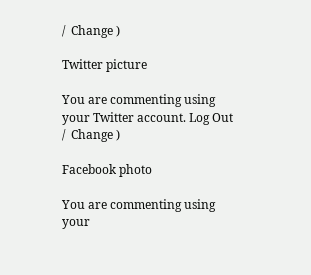/  Change )

Twitter picture

You are commenting using your Twitter account. Log Out /  Change )

Facebook photo

You are commenting using your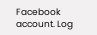Facebook account. Log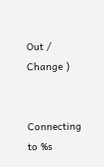Out /  Change )


Connecting to %s